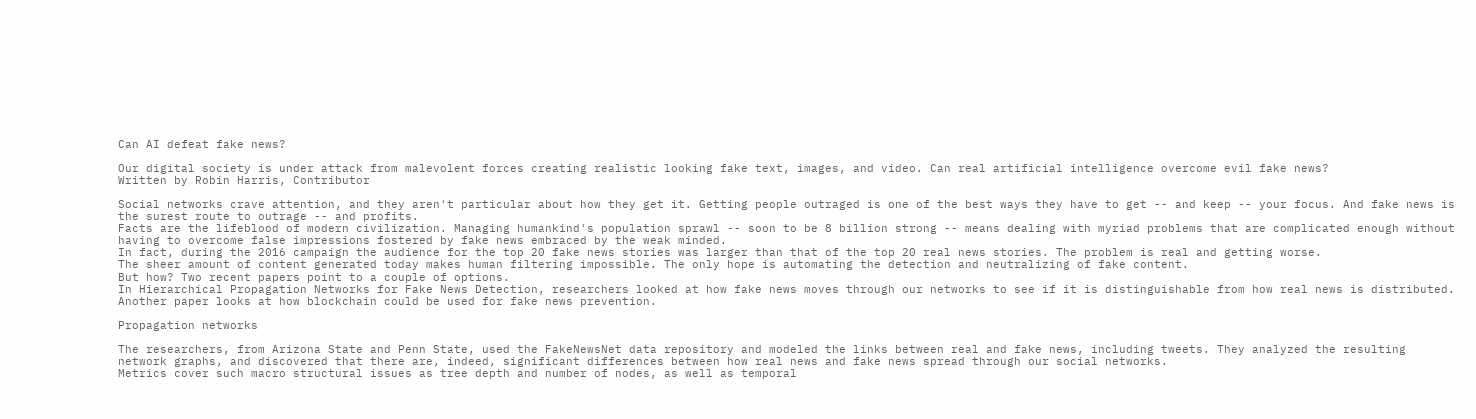Can AI defeat fake news?

Our digital society is under attack from malevolent forces creating realistic looking fake text, images, and video. Can real artificial intelligence overcome evil fake news?
Written by Robin Harris, Contributor

Social networks crave attention, and they aren't particular about how they get it. Getting people outraged is one of the best ways they have to get -- and keep -- your focus. And fake news is the surest route to outrage -- and profits.
Facts are the lifeblood of modern civilization. Managing humankind's population sprawl -- soon to be 8 billion strong -- means dealing with myriad problems that are complicated enough without having to overcome false impressions fostered by fake news embraced by the weak minded.
In fact, during the 2016 campaign the audience for the top 20 fake news stories was larger than that of the top 20 real news stories. The problem is real and getting worse.
The sheer amount of content generated today makes human filtering impossible. The only hope is automating the detection and neutralizing of fake content.
But how? Two recent papers point to a couple of options.
In Hierarchical Propagation Networks for Fake News Detection, researchers looked at how fake news moves through our networks to see if it is distinguishable from how real news is distributed. Another paper looks at how blockchain could be used for fake news prevention.

Propagation networks

The researchers, from Arizona State and Penn State, used the FakeNewsNet data repository and modeled the links between real and fake news, including tweets. They analyzed the resulting network graphs, and discovered that there are, indeed, significant differences between how real news and fake news spread through our social networks.
Metrics cover such macro structural issues as tree depth and number of nodes, as well as temporal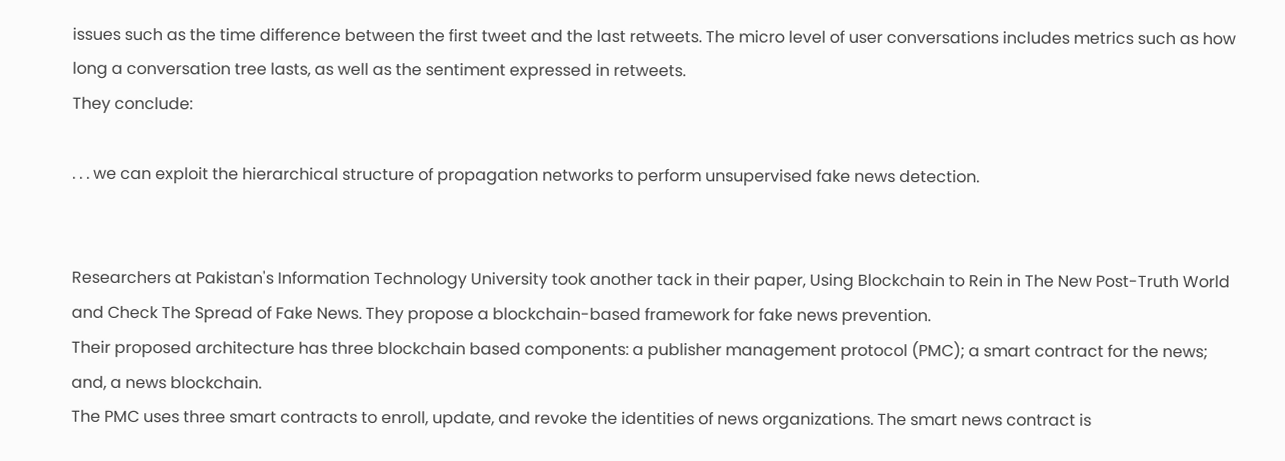issues such as the time difference between the first tweet and the last retweets. The micro level of user conversations includes metrics such as how long a conversation tree lasts, as well as the sentiment expressed in retweets.
They conclude:

. . . we can exploit the hierarchical structure of propagation networks to perform unsupervised fake news detection.


Researchers at Pakistan's Information Technology University took another tack in their paper, Using Blockchain to Rein in The New Post-Truth World and Check The Spread of Fake News. They propose a blockchain-based framework for fake news prevention.
Their proposed architecture has three blockchain based components: a publisher management protocol (PMC); a smart contract for the news; and, a news blockchain.
The PMC uses three smart contracts to enroll, update, and revoke the identities of news organizations. The smart news contract is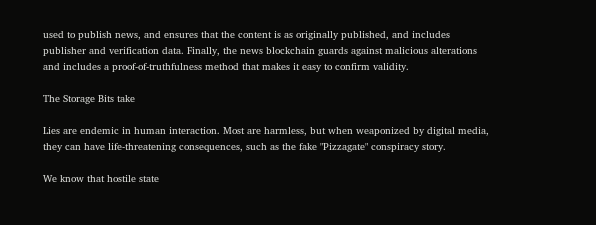used to publish news, and ensures that the content is as originally published, and includes publisher and verification data. Finally, the news blockchain guards against malicious alterations and includes a proof-of-truthfulness method that makes it easy to confirm validity.

The Storage Bits take

Lies are endemic in human interaction. Most are harmless, but when weaponized by digital media, they can have life-threatening consequences, such as the fake "Pizzagate" conspiracy story.

We know that hostile state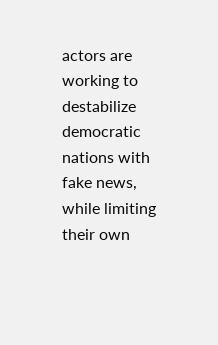actors are working to destabilize democratic nations with fake news, while limiting their own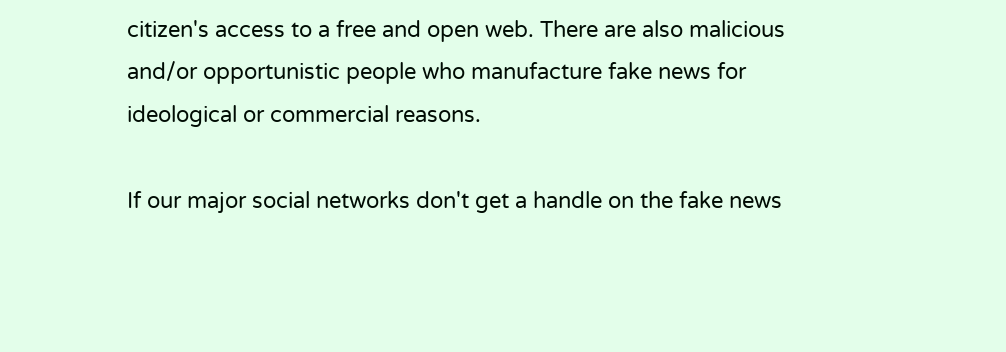citizen's access to a free and open web. There are also malicious and/or opportunistic people who manufacture fake news for ideological or commercial reasons.

If our major social networks don't get a handle on the fake news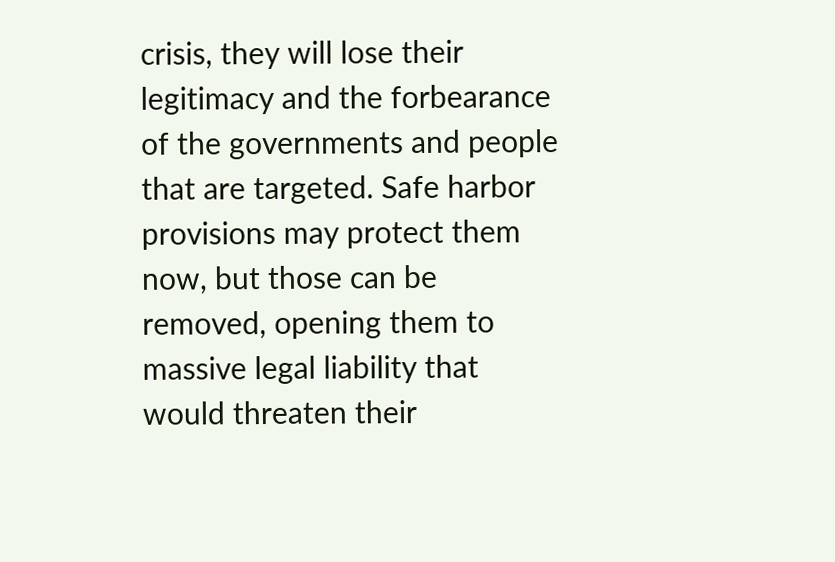crisis, they will lose their legitimacy and the forbearance of the governments and people that are targeted. Safe harbor provisions may protect them now, but those can be removed, opening them to massive legal liability that would threaten their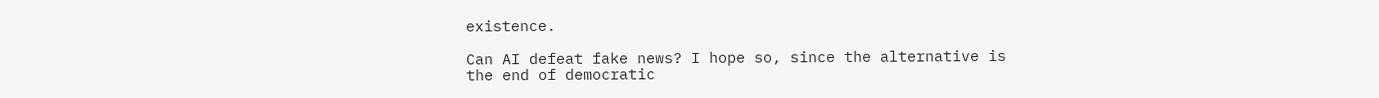existence.

Can AI defeat fake news? I hope so, since the alternative is the end of democratic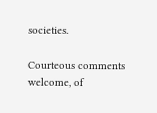societies.

Courteous comments welcome, of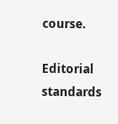course.

Editorial standards